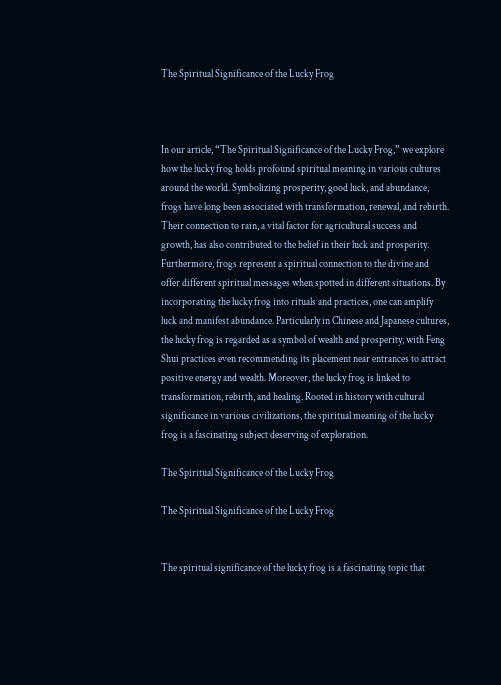The Spiritual Significance of the Lucky Frog



In our article, “The Spiritual Significance of the Lucky Frog,” we explore how the lucky frog holds profound spiritual meaning in various cultures around the world. Symbolizing prosperity, good luck, and abundance, frogs have long been associated with transformation, renewal, and rebirth. Their connection to rain, a vital factor for agricultural success and growth, has also contributed to the belief in their luck and prosperity. Furthermore, frogs represent a spiritual connection to the divine and offer different spiritual messages when spotted in different situations. By incorporating the lucky frog into rituals and practices, one can amplify luck and manifest abundance. Particularly in Chinese and Japanese cultures, the lucky frog is regarded as a symbol of wealth and prosperity, with Feng Shui practices even recommending its placement near entrances to attract positive energy and wealth. Moreover, the lucky frog is linked to transformation, rebirth, and healing. Rooted in history with cultural significance in various civilizations, the spiritual meaning of the lucky frog is a fascinating subject deserving of exploration.

The Spiritual Significance of the Lucky Frog

The Spiritual Significance of the Lucky Frog


The spiritual significance of the lucky frog is a fascinating topic that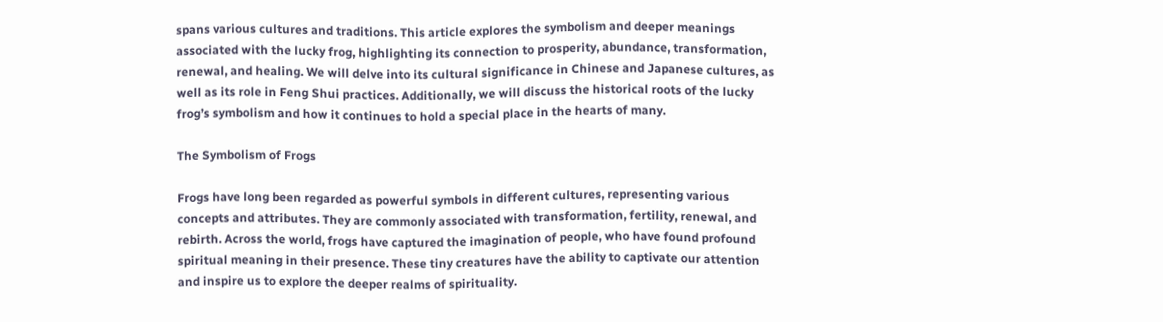spans various cultures and traditions. This article explores the symbolism and deeper meanings associated with the lucky frog, highlighting its connection to prosperity, abundance, transformation, renewal, and healing. We will delve into its cultural significance in Chinese and Japanese cultures, as well as its role in Feng Shui practices. Additionally, we will discuss the historical roots of the lucky frog’s symbolism and how it continues to hold a special place in the hearts of many.

The Symbolism of Frogs

Frogs have long been regarded as powerful symbols in different cultures, representing various concepts and attributes. They are commonly associated with transformation, fertility, renewal, and rebirth. Across the world, frogs have captured the imagination of people, who have found profound spiritual meaning in their presence. These tiny creatures have the ability to captivate our attention and inspire us to explore the deeper realms of spirituality.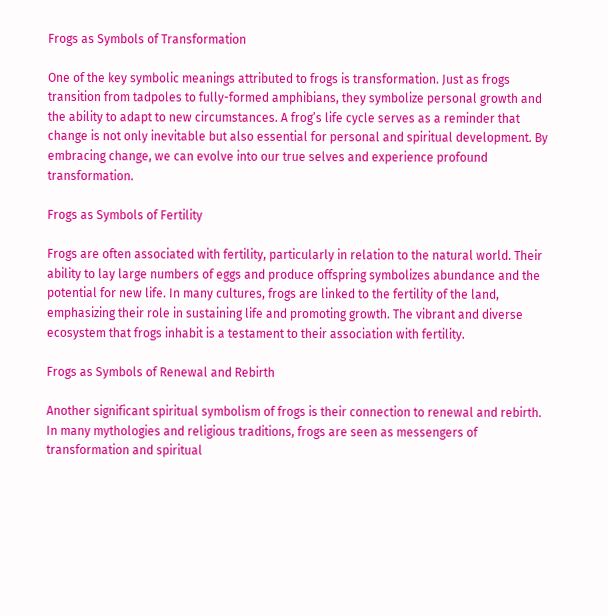Frogs as Symbols of Transformation

One of the key symbolic meanings attributed to frogs is transformation. Just as frogs transition from tadpoles to fully-formed amphibians, they symbolize personal growth and the ability to adapt to new circumstances. A frog’s life cycle serves as a reminder that change is not only inevitable but also essential for personal and spiritual development. By embracing change, we can evolve into our true selves and experience profound transformation.

Frogs as Symbols of Fertility

Frogs are often associated with fertility, particularly in relation to the natural world. Their ability to lay large numbers of eggs and produce offspring symbolizes abundance and the potential for new life. In many cultures, frogs are linked to the fertility of the land, emphasizing their role in sustaining life and promoting growth. The vibrant and diverse ecosystem that frogs inhabit is a testament to their association with fertility.

Frogs as Symbols of Renewal and Rebirth

Another significant spiritual symbolism of frogs is their connection to renewal and rebirth. In many mythologies and religious traditions, frogs are seen as messengers of transformation and spiritual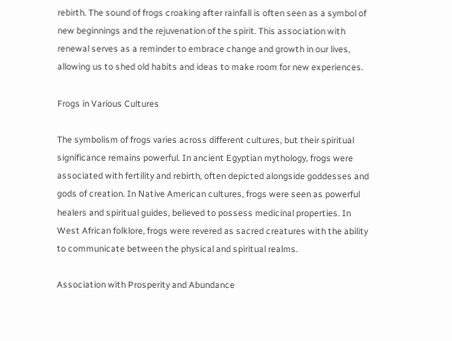rebirth. The sound of frogs croaking after rainfall is often seen as a symbol of new beginnings and the rejuvenation of the spirit. This association with renewal serves as a reminder to embrace change and growth in our lives, allowing us to shed old habits and ideas to make room for new experiences.

Frogs in Various Cultures

The symbolism of frogs varies across different cultures, but their spiritual significance remains powerful. In ancient Egyptian mythology, frogs were associated with fertility and rebirth, often depicted alongside goddesses and gods of creation. In Native American cultures, frogs were seen as powerful healers and spiritual guides, believed to possess medicinal properties. In West African folklore, frogs were revered as sacred creatures with the ability to communicate between the physical and spiritual realms.

Association with Prosperity and Abundance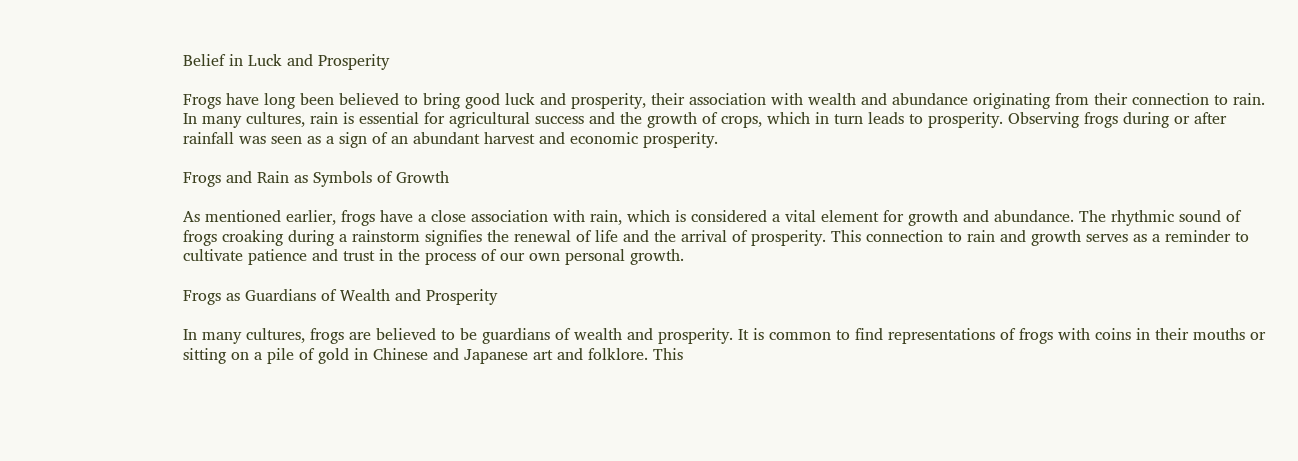Belief in Luck and Prosperity

Frogs have long been believed to bring good luck and prosperity, their association with wealth and abundance originating from their connection to rain. In many cultures, rain is essential for agricultural success and the growth of crops, which in turn leads to prosperity. Observing frogs during or after rainfall was seen as a sign of an abundant harvest and economic prosperity.

Frogs and Rain as Symbols of Growth

As mentioned earlier, frogs have a close association with rain, which is considered a vital element for growth and abundance. The rhythmic sound of frogs croaking during a rainstorm signifies the renewal of life and the arrival of prosperity. This connection to rain and growth serves as a reminder to cultivate patience and trust in the process of our own personal growth.

Frogs as Guardians of Wealth and Prosperity

In many cultures, frogs are believed to be guardians of wealth and prosperity. It is common to find representations of frogs with coins in their mouths or sitting on a pile of gold in Chinese and Japanese art and folklore. This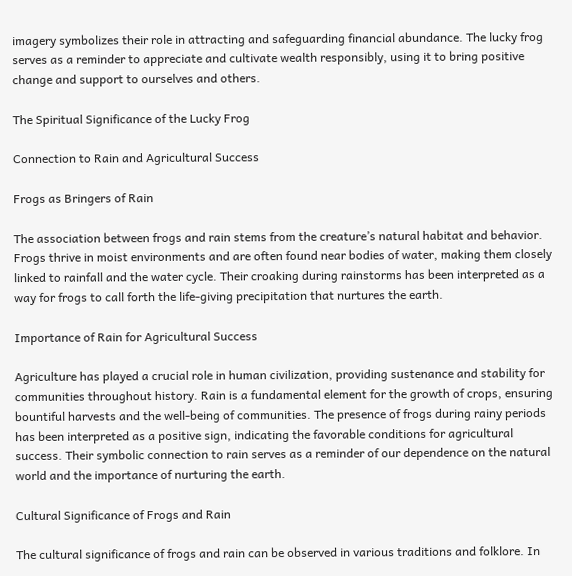imagery symbolizes their role in attracting and safeguarding financial abundance. The lucky frog serves as a reminder to appreciate and cultivate wealth responsibly, using it to bring positive change and support to ourselves and others.

The Spiritual Significance of the Lucky Frog

Connection to Rain and Agricultural Success

Frogs as Bringers of Rain

The association between frogs and rain stems from the creature’s natural habitat and behavior. Frogs thrive in moist environments and are often found near bodies of water, making them closely linked to rainfall and the water cycle. Their croaking during rainstorms has been interpreted as a way for frogs to call forth the life-giving precipitation that nurtures the earth.

Importance of Rain for Agricultural Success

Agriculture has played a crucial role in human civilization, providing sustenance and stability for communities throughout history. Rain is a fundamental element for the growth of crops, ensuring bountiful harvests and the well-being of communities. The presence of frogs during rainy periods has been interpreted as a positive sign, indicating the favorable conditions for agricultural success. Their symbolic connection to rain serves as a reminder of our dependence on the natural world and the importance of nurturing the earth.

Cultural Significance of Frogs and Rain

The cultural significance of frogs and rain can be observed in various traditions and folklore. In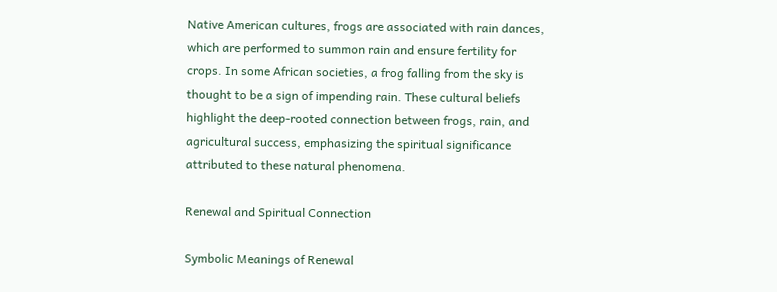Native American cultures, frogs are associated with rain dances, which are performed to summon rain and ensure fertility for crops. In some African societies, a frog falling from the sky is thought to be a sign of impending rain. These cultural beliefs highlight the deep-rooted connection between frogs, rain, and agricultural success, emphasizing the spiritual significance attributed to these natural phenomena.

Renewal and Spiritual Connection

Symbolic Meanings of Renewal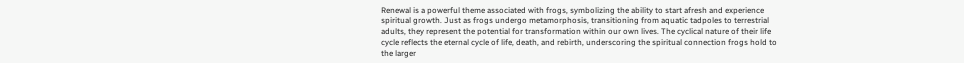Renewal is a powerful theme associated with frogs, symbolizing the ability to start afresh and experience spiritual growth. Just as frogs undergo metamorphosis, transitioning from aquatic tadpoles to terrestrial adults, they represent the potential for transformation within our own lives. The cyclical nature of their life cycle reflects the eternal cycle of life, death, and rebirth, underscoring the spiritual connection frogs hold to the larger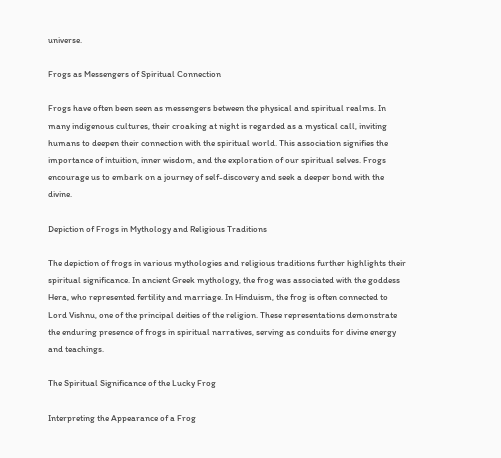universe.

Frogs as Messengers of Spiritual Connection

Frogs have often been seen as messengers between the physical and spiritual realms. In many indigenous cultures, their croaking at night is regarded as a mystical call, inviting humans to deepen their connection with the spiritual world. This association signifies the importance of intuition, inner wisdom, and the exploration of our spiritual selves. Frogs encourage us to embark on a journey of self-discovery and seek a deeper bond with the divine.

Depiction of Frogs in Mythology and Religious Traditions

The depiction of frogs in various mythologies and religious traditions further highlights their spiritual significance. In ancient Greek mythology, the frog was associated with the goddess Hera, who represented fertility and marriage. In Hinduism, the frog is often connected to Lord Vishnu, one of the principal deities of the religion. These representations demonstrate the enduring presence of frogs in spiritual narratives, serving as conduits for divine energy and teachings.

The Spiritual Significance of the Lucky Frog

Interpreting the Appearance of a Frog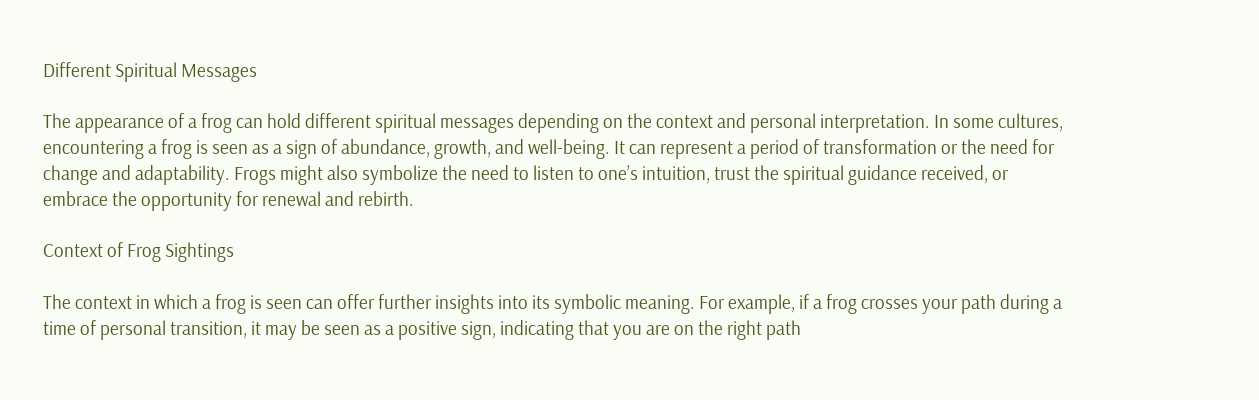Different Spiritual Messages

The appearance of a frog can hold different spiritual messages depending on the context and personal interpretation. In some cultures, encountering a frog is seen as a sign of abundance, growth, and well-being. It can represent a period of transformation or the need for change and adaptability. Frogs might also symbolize the need to listen to one’s intuition, trust the spiritual guidance received, or embrace the opportunity for renewal and rebirth.

Context of Frog Sightings

The context in which a frog is seen can offer further insights into its symbolic meaning. For example, if a frog crosses your path during a time of personal transition, it may be seen as a positive sign, indicating that you are on the right path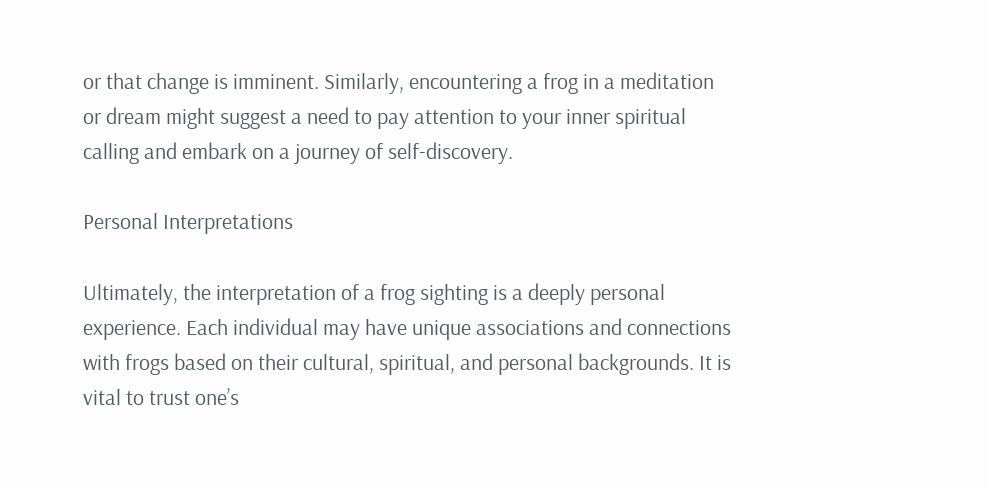or that change is imminent. Similarly, encountering a frog in a meditation or dream might suggest a need to pay attention to your inner spiritual calling and embark on a journey of self-discovery.

Personal Interpretations

Ultimately, the interpretation of a frog sighting is a deeply personal experience. Each individual may have unique associations and connections with frogs based on their cultural, spiritual, and personal backgrounds. It is vital to trust one’s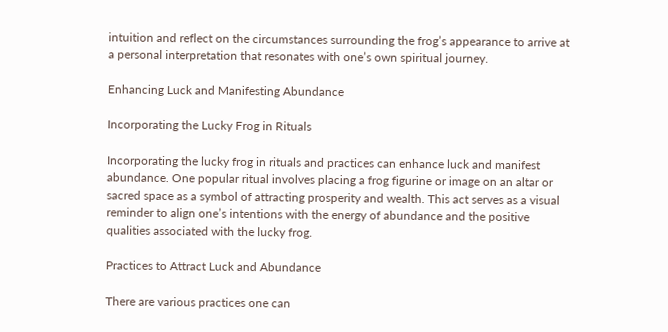intuition and reflect on the circumstances surrounding the frog’s appearance to arrive at a personal interpretation that resonates with one’s own spiritual journey.

Enhancing Luck and Manifesting Abundance

Incorporating the Lucky Frog in Rituals

Incorporating the lucky frog in rituals and practices can enhance luck and manifest abundance. One popular ritual involves placing a frog figurine or image on an altar or sacred space as a symbol of attracting prosperity and wealth. This act serves as a visual reminder to align one’s intentions with the energy of abundance and the positive qualities associated with the lucky frog.

Practices to Attract Luck and Abundance

There are various practices one can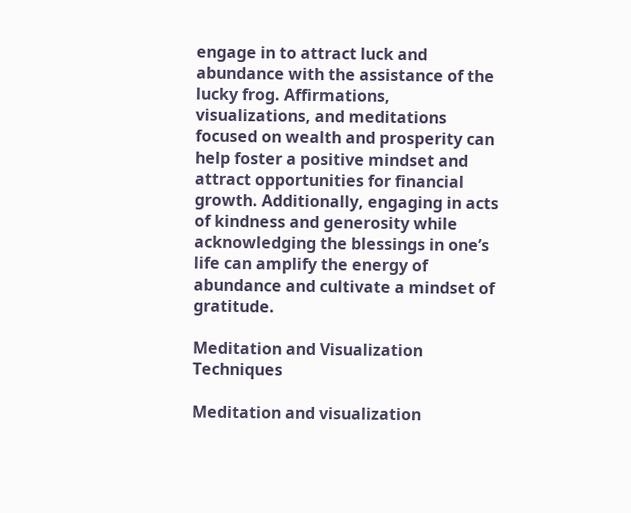engage in to attract luck and abundance with the assistance of the lucky frog. Affirmations, visualizations, and meditations focused on wealth and prosperity can help foster a positive mindset and attract opportunities for financial growth. Additionally, engaging in acts of kindness and generosity while acknowledging the blessings in one’s life can amplify the energy of abundance and cultivate a mindset of gratitude.

Meditation and Visualization Techniques

Meditation and visualization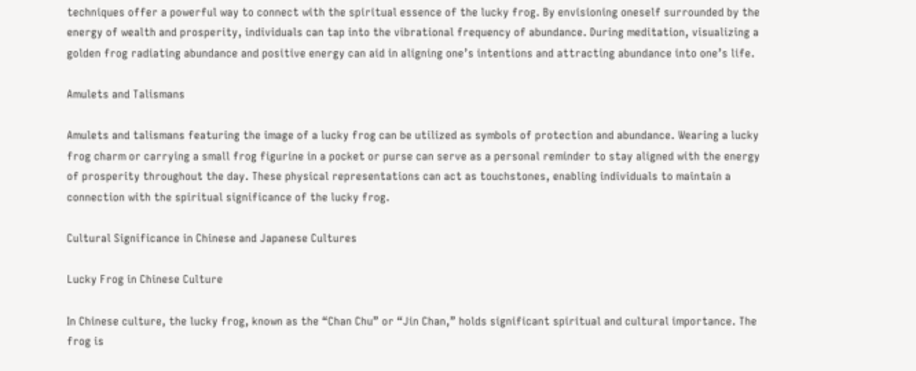techniques offer a powerful way to connect with the spiritual essence of the lucky frog. By envisioning oneself surrounded by the energy of wealth and prosperity, individuals can tap into the vibrational frequency of abundance. During meditation, visualizing a golden frog radiating abundance and positive energy can aid in aligning one’s intentions and attracting abundance into one’s life.

Amulets and Talismans

Amulets and talismans featuring the image of a lucky frog can be utilized as symbols of protection and abundance. Wearing a lucky frog charm or carrying a small frog figurine in a pocket or purse can serve as a personal reminder to stay aligned with the energy of prosperity throughout the day. These physical representations can act as touchstones, enabling individuals to maintain a connection with the spiritual significance of the lucky frog.

Cultural Significance in Chinese and Japanese Cultures

Lucky Frog in Chinese Culture

In Chinese culture, the lucky frog, known as the “Chan Chu” or “Jin Chan,” holds significant spiritual and cultural importance. The frog is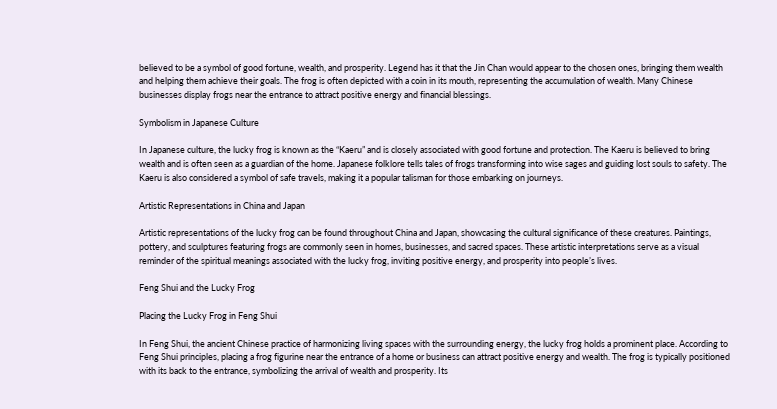believed to be a symbol of good fortune, wealth, and prosperity. Legend has it that the Jin Chan would appear to the chosen ones, bringing them wealth and helping them achieve their goals. The frog is often depicted with a coin in its mouth, representing the accumulation of wealth. Many Chinese businesses display frogs near the entrance to attract positive energy and financial blessings.

Symbolism in Japanese Culture

In Japanese culture, the lucky frog is known as the “Kaeru” and is closely associated with good fortune and protection. The Kaeru is believed to bring wealth and is often seen as a guardian of the home. Japanese folklore tells tales of frogs transforming into wise sages and guiding lost souls to safety. The Kaeru is also considered a symbol of safe travels, making it a popular talisman for those embarking on journeys.

Artistic Representations in China and Japan

Artistic representations of the lucky frog can be found throughout China and Japan, showcasing the cultural significance of these creatures. Paintings, pottery, and sculptures featuring frogs are commonly seen in homes, businesses, and sacred spaces. These artistic interpretations serve as a visual reminder of the spiritual meanings associated with the lucky frog, inviting positive energy, and prosperity into people’s lives.

Feng Shui and the Lucky Frog

Placing the Lucky Frog in Feng Shui

In Feng Shui, the ancient Chinese practice of harmonizing living spaces with the surrounding energy, the lucky frog holds a prominent place. According to Feng Shui principles, placing a frog figurine near the entrance of a home or business can attract positive energy and wealth. The frog is typically positioned with its back to the entrance, symbolizing the arrival of wealth and prosperity. Its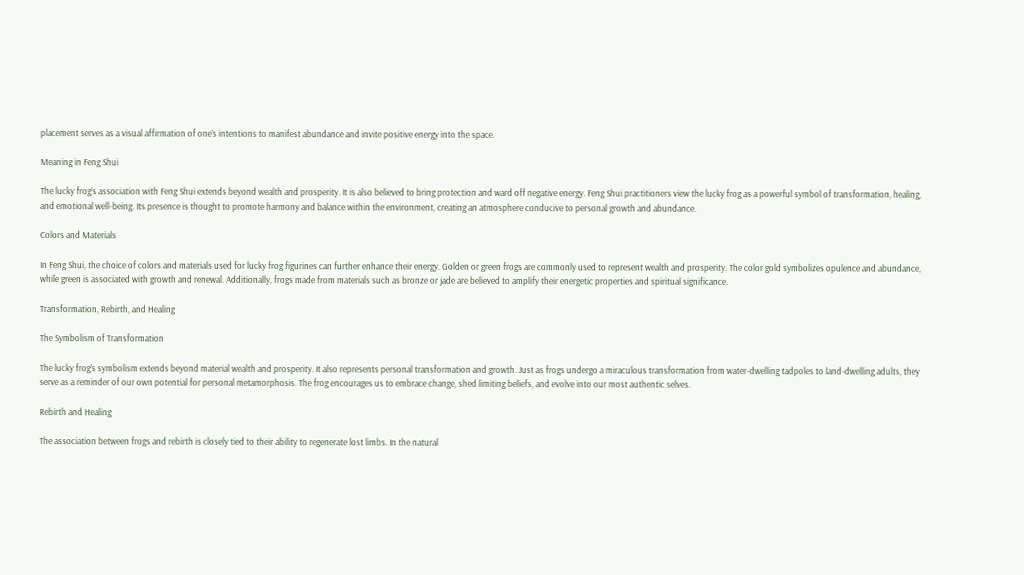placement serves as a visual affirmation of one’s intentions to manifest abundance and invite positive energy into the space.

Meaning in Feng Shui

The lucky frog’s association with Feng Shui extends beyond wealth and prosperity. It is also believed to bring protection and ward off negative energy. Feng Shui practitioners view the lucky frog as a powerful symbol of transformation, healing, and emotional well-being. Its presence is thought to promote harmony and balance within the environment, creating an atmosphere conducive to personal growth and abundance.

Colors and Materials

In Feng Shui, the choice of colors and materials used for lucky frog figurines can further enhance their energy. Golden or green frogs are commonly used to represent wealth and prosperity. The color gold symbolizes opulence and abundance, while green is associated with growth and renewal. Additionally, frogs made from materials such as bronze or jade are believed to amplify their energetic properties and spiritual significance.

Transformation, Rebirth, and Healing

The Symbolism of Transformation

The lucky frog’s symbolism extends beyond material wealth and prosperity. It also represents personal transformation and growth. Just as frogs undergo a miraculous transformation from water-dwelling tadpoles to land-dwelling adults, they serve as a reminder of our own potential for personal metamorphosis. The frog encourages us to embrace change, shed limiting beliefs, and evolve into our most authentic selves.

Rebirth and Healing

The association between frogs and rebirth is closely tied to their ability to regenerate lost limbs. In the natural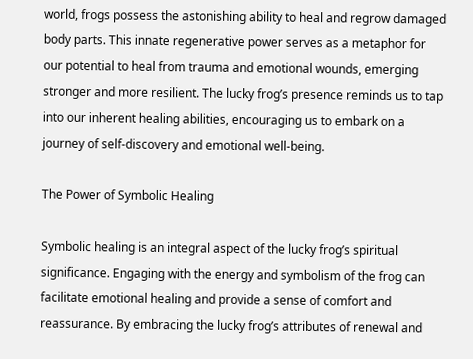world, frogs possess the astonishing ability to heal and regrow damaged body parts. This innate regenerative power serves as a metaphor for our potential to heal from trauma and emotional wounds, emerging stronger and more resilient. The lucky frog’s presence reminds us to tap into our inherent healing abilities, encouraging us to embark on a journey of self-discovery and emotional well-being.

The Power of Symbolic Healing

Symbolic healing is an integral aspect of the lucky frog’s spiritual significance. Engaging with the energy and symbolism of the frog can facilitate emotional healing and provide a sense of comfort and reassurance. By embracing the lucky frog’s attributes of renewal and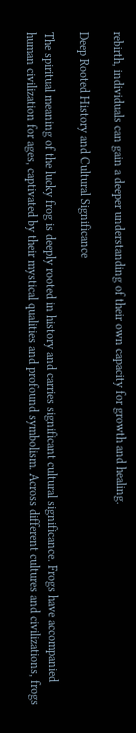rebirth, individuals can gain a deeper understanding of their own capacity for growth and healing.

Deep Rooted History and Cultural Significance

The spiritual meaning of the lucky frog is deeply rooted in history and carries significant cultural significance. Frogs have accompanied human civilization for ages, captivated by their mystical qualities and profound symbolism. Across different cultures and civilizations, frogs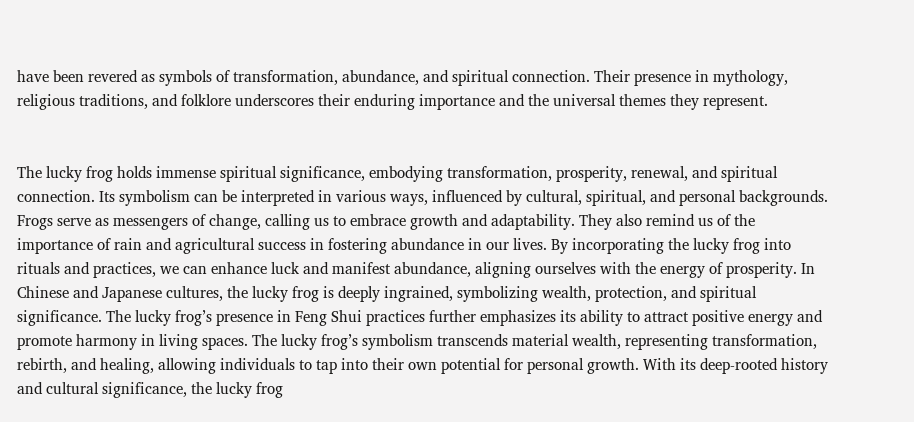have been revered as symbols of transformation, abundance, and spiritual connection. Their presence in mythology, religious traditions, and folklore underscores their enduring importance and the universal themes they represent.


The lucky frog holds immense spiritual significance, embodying transformation, prosperity, renewal, and spiritual connection. Its symbolism can be interpreted in various ways, influenced by cultural, spiritual, and personal backgrounds. Frogs serve as messengers of change, calling us to embrace growth and adaptability. They also remind us of the importance of rain and agricultural success in fostering abundance in our lives. By incorporating the lucky frog into rituals and practices, we can enhance luck and manifest abundance, aligning ourselves with the energy of prosperity. In Chinese and Japanese cultures, the lucky frog is deeply ingrained, symbolizing wealth, protection, and spiritual significance. The lucky frog’s presence in Feng Shui practices further emphasizes its ability to attract positive energy and promote harmony in living spaces. The lucky frog’s symbolism transcends material wealth, representing transformation, rebirth, and healing, allowing individuals to tap into their own potential for personal growth. With its deep-rooted history and cultural significance, the lucky frog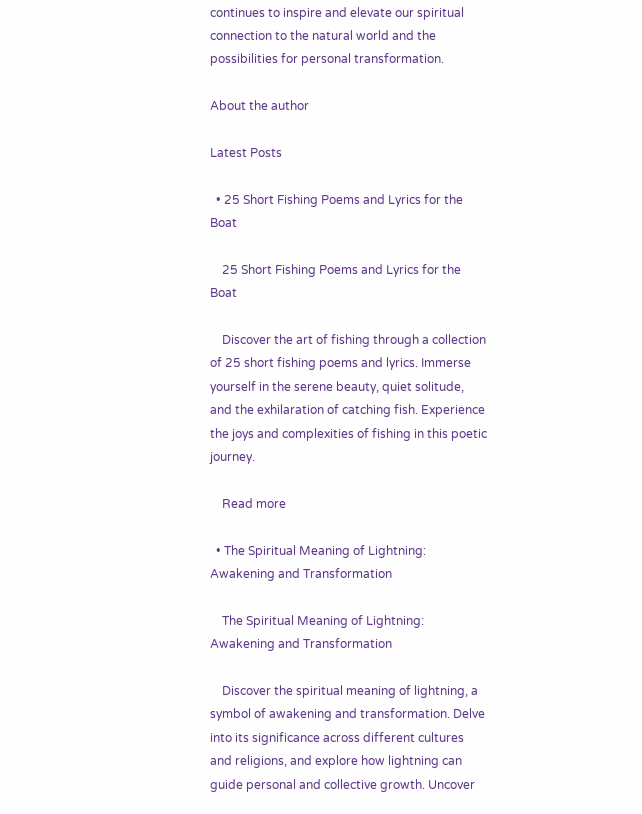continues to inspire and elevate our spiritual connection to the natural world and the possibilities for personal transformation.

About the author

Latest Posts

  • 25 Short Fishing Poems and Lyrics for the Boat

    25 Short Fishing Poems and Lyrics for the Boat

    Discover the art of fishing through a collection of 25 short fishing poems and lyrics. Immerse yourself in the serene beauty, quiet solitude, and the exhilaration of catching fish. Experience the joys and complexities of fishing in this poetic journey.

    Read more

  • The Spiritual Meaning of Lightning: Awakening and Transformation

    The Spiritual Meaning of Lightning: Awakening and Transformation

    Discover the spiritual meaning of lightning, a symbol of awakening and transformation. Delve into its significance across different cultures and religions, and explore how lightning can guide personal and collective growth. Uncover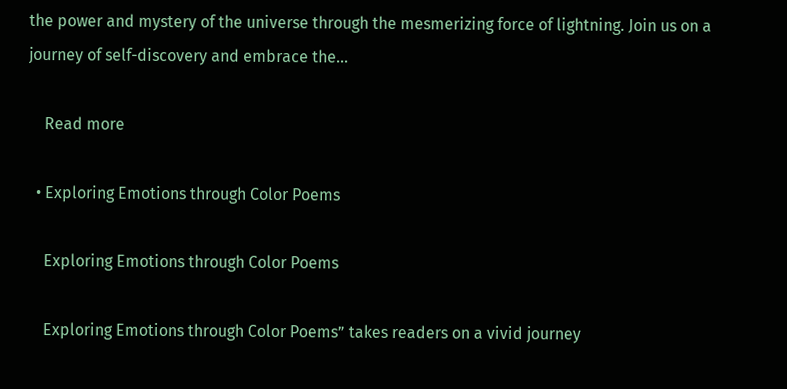the power and mystery of the universe through the mesmerizing force of lightning. Join us on a journey of self-discovery and embrace the…

    Read more

  • Exploring Emotions through Color Poems

    Exploring Emotions through Color Poems

    Exploring Emotions through Color Poems” takes readers on a vivid journey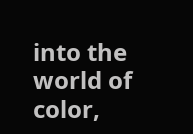into the world of color,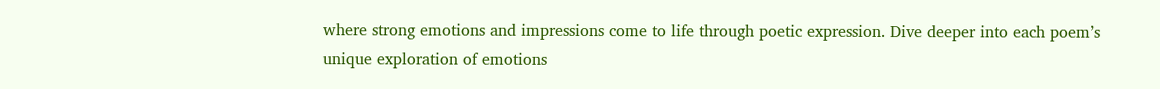where strong emotions and impressions come to life through poetic expression. Dive deeper into each poem’s unique exploration of emotions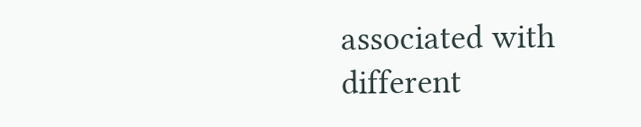associated with different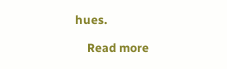hues.

    Read more